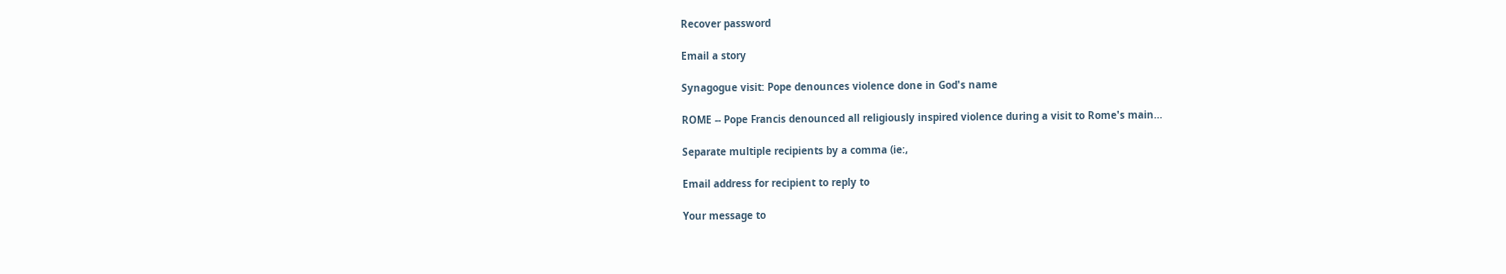Recover password

Email a story

Synagogue visit: Pope denounces violence done in God's name

ROME -- Pope Francis denounced all religiously inspired violence during a visit to Rome's main…

Separate multiple recipients by a comma (ie:,

Email address for recipient to reply to

Your message to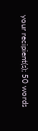your recipient(s); 50 words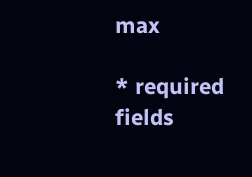max

* required fields